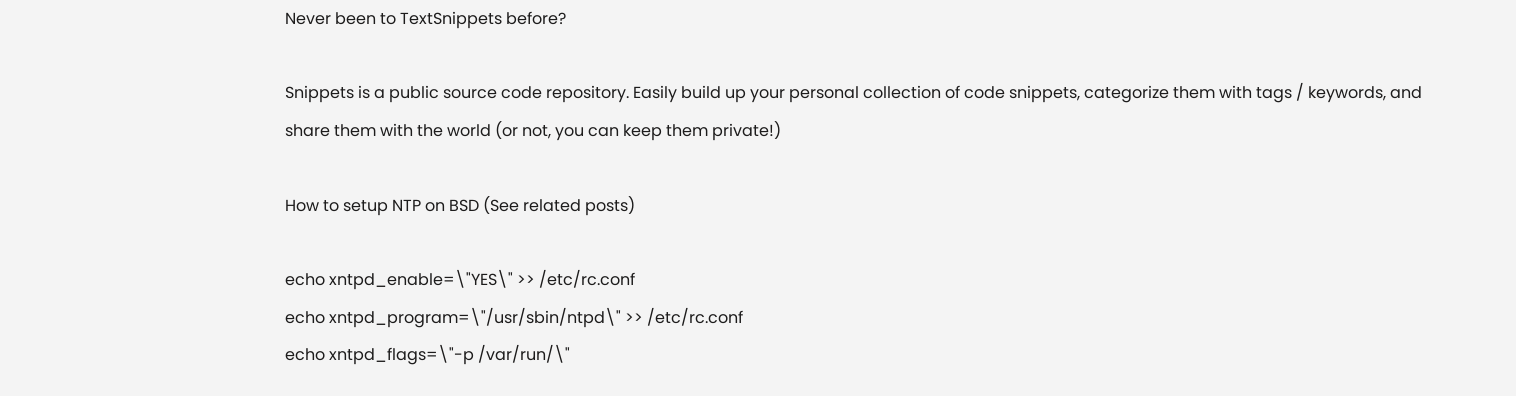Never been to TextSnippets before?

Snippets is a public source code repository. Easily build up your personal collection of code snippets, categorize them with tags / keywords, and share them with the world (or not, you can keep them private!)

How to setup NTP on BSD (See related posts)

echo xntpd_enable=\"YES\" >> /etc/rc.conf
echo xntpd_program=\"/usr/sbin/ntpd\" >> /etc/rc.conf
echo xntpd_flags=\"-p /var/run/\"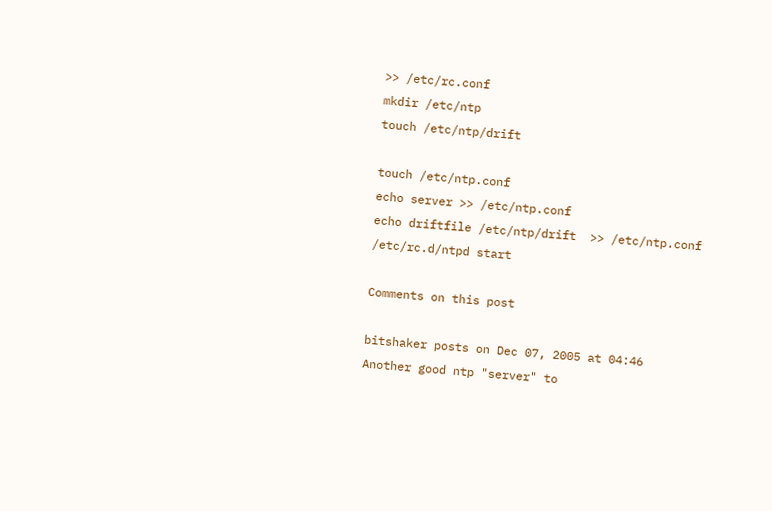>> /etc/rc.conf
mkdir /etc/ntp
touch /etc/ntp/drift

touch /etc/ntp.conf
echo server >> /etc/ntp.conf
echo driftfile /etc/ntp/drift  >> /etc/ntp.conf
/etc/rc.d/ntpd start

Comments on this post

bitshaker posts on Dec 07, 2005 at 04:46
Another good ntp "server" to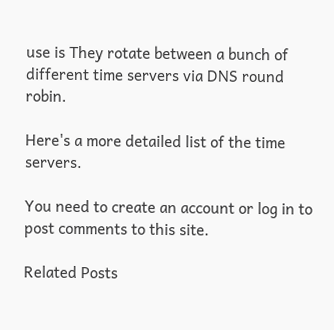use is They rotate between a bunch of different time servers via DNS round robin.

Here's a more detailed list of the time servers.

You need to create an account or log in to post comments to this site.

Related Posts